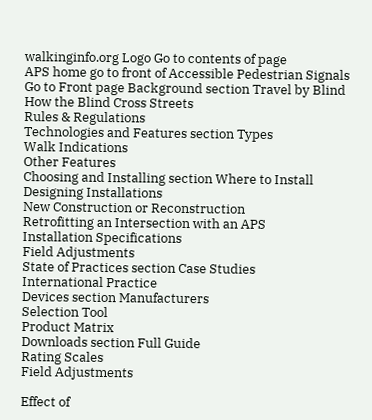walkinginfo.org Logo Go to contents of page
APS home go to front of Accessible Pedestrian Signals
Go to Front page Background section Travel by Blind
How the Blind Cross Streets
Rules & Regulations
Technologies and Features section Types
Walk Indications
Other Features
Choosing and Installing section Where to Install
Designing Installations
New Construction or Reconstruction
Retrofitting an Intersection with an APS
Installation Specifications
Field Adjustments
State of Practices section Case Studies
International Practice
Devices section Manufacturers
Selection Tool
Product Matrix
Downloads section Full Guide
Rating Scales
Field Adjustments

Effect of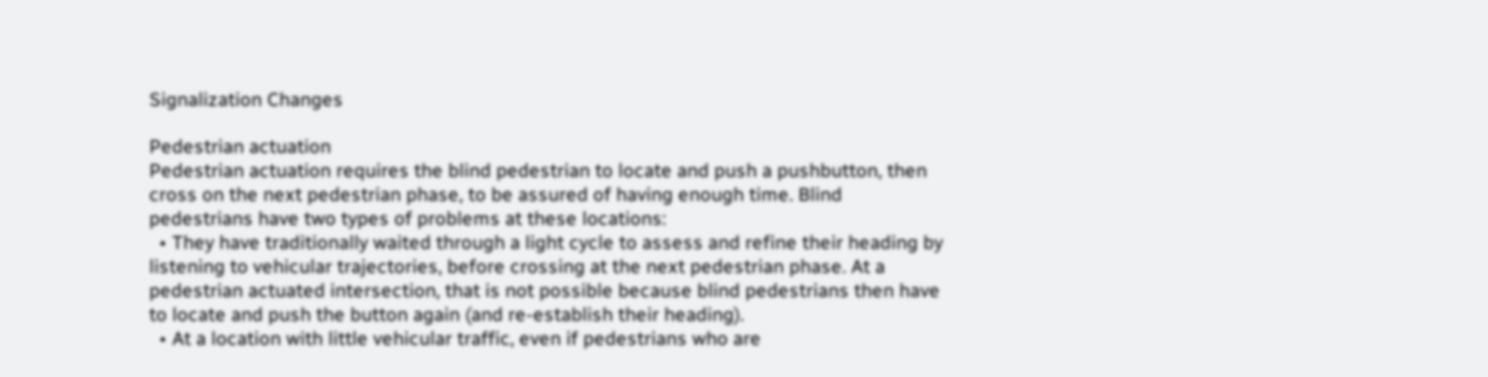Signalization Changes

Pedestrian actuation
Pedestrian actuation requires the blind pedestrian to locate and push a pushbutton, then cross on the next pedestrian phase, to be assured of having enough time. Blind pedestrians have two types of problems at these locations:
  • They have traditionally waited through a light cycle to assess and refine their heading by listening to vehicular trajectories, before crossing at the next pedestrian phase. At a pedestrian actuated intersection, that is not possible because blind pedestrians then have to locate and push the button again (and re-establish their heading).
  • At a location with little vehicular traffic, even if pedestrians who are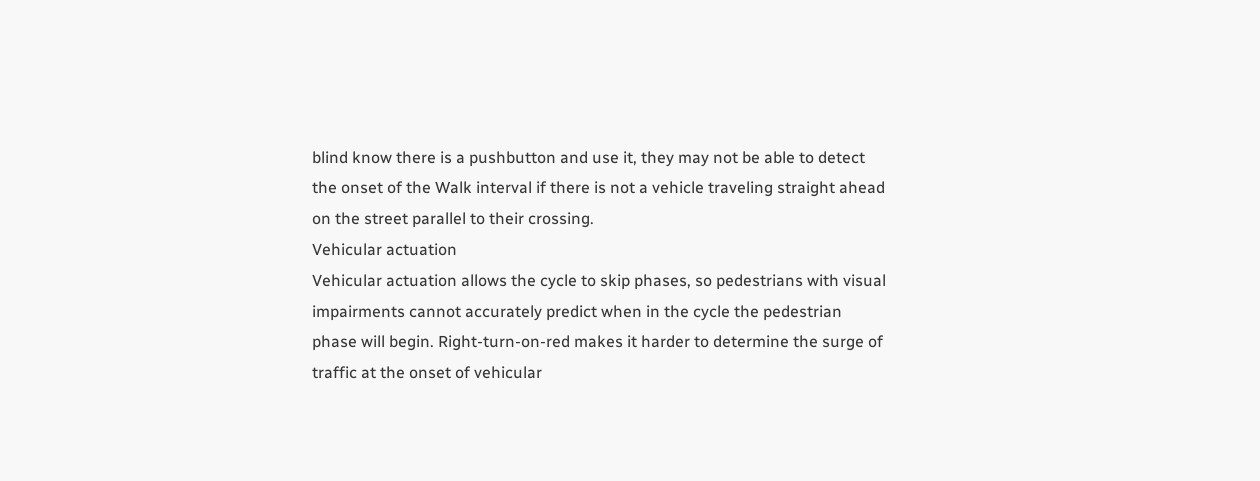blind know there is a pushbutton and use it, they may not be able to detect the onset of the Walk interval if there is not a vehicle traveling straight ahead on the street parallel to their crossing.
Vehicular actuation
Vehicular actuation allows the cycle to skip phases, so pedestrians with visual impairments cannot accurately predict when in the cycle the pedestrian phase will begin. Right-turn-on-red makes it harder to determine the surge of traffic at the onset of vehicular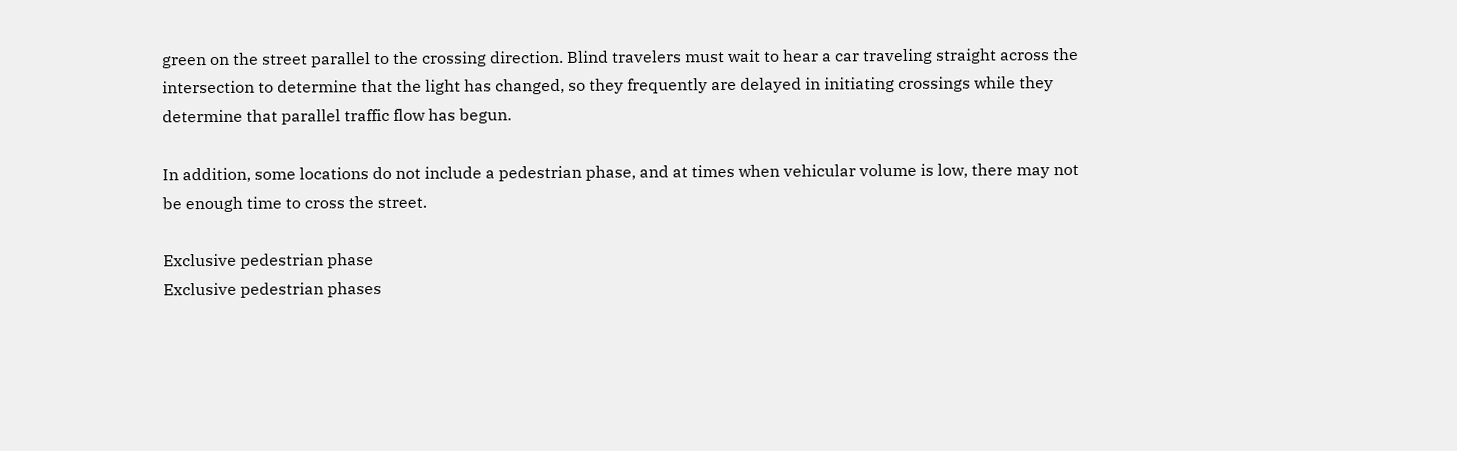green on the street parallel to the crossing direction. Blind travelers must wait to hear a car traveling straight across the intersection to determine that the light has changed, so they frequently are delayed in initiating crossings while they determine that parallel traffic flow has begun.

In addition, some locations do not include a pedestrian phase, and at times when vehicular volume is low, there may not be enough time to cross the street.

Exclusive pedestrian phase
Exclusive pedestrian phases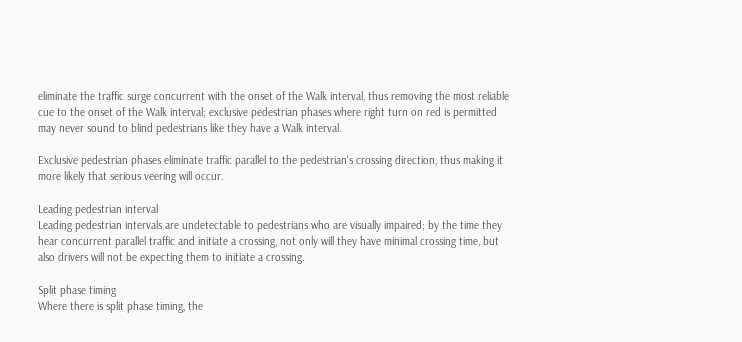eliminate the traffic surge concurrent with the onset of the Walk interval, thus removing the most reliable cue to the onset of the Walk interval; exclusive pedestrian phases where right turn on red is permitted may never sound to blind pedestrians like they have a Walk interval.

Exclusive pedestrian phases eliminate traffic parallel to the pedestrian's crossing direction, thus making it more likely that serious veering will occur.

Leading pedestrian interval
Leading pedestrian intervals are undetectable to pedestrians who are visually impaired; by the time they hear concurrent parallel traffic and initiate a crossing, not only will they have minimal crossing time, but also drivers will not be expecting them to initiate a crossing.

Split phase timing
Where there is split phase timing, the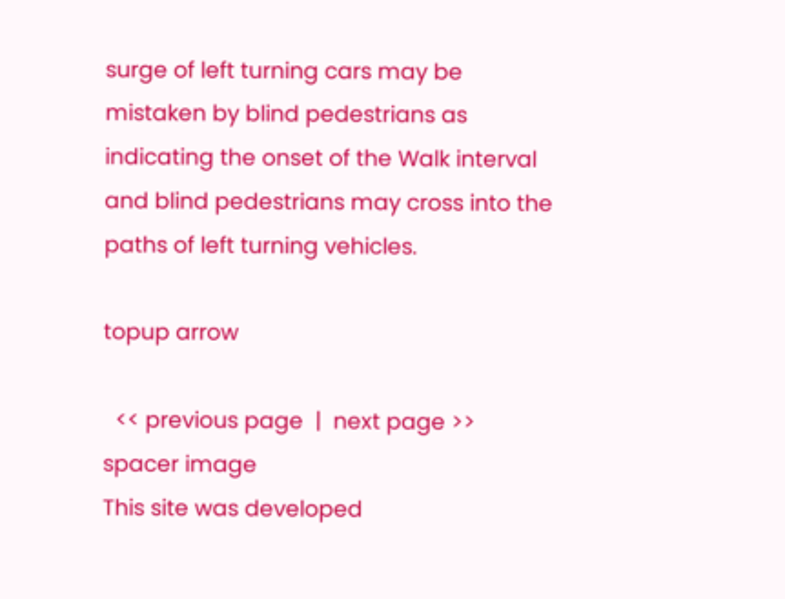surge of left turning cars may be mistaken by blind pedestrians as indicating the onset of the Walk interval and blind pedestrians may cross into the paths of left turning vehicles.

topup arrow

  << previous page  |  next page >>
spacer image
This site was developed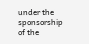under the sponsorship of the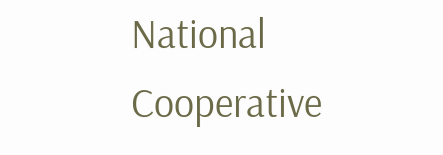National Cooperative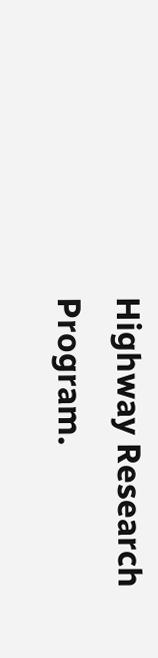Highway Research Program.